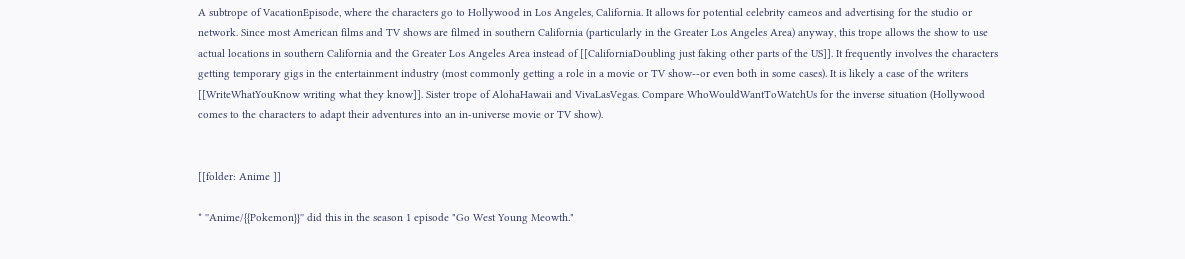A subtrope of VacationEpisode, where the characters go to Hollywood in Los Angeles, California. It allows for potential celebrity cameos and advertising for the studio or network. Since most American films and TV shows are filmed in southern California (particularly in the Greater Los Angeles Area) anyway, this trope allows the show to use actual locations in southern California and the Greater Los Angeles Area instead of [[CaliforniaDoubling just faking other parts of the US]]. It frequently involves the characters getting temporary gigs in the entertainment industry (most commonly getting a role in a movie or TV show--or even both in some cases). It is likely a case of the writers [[WriteWhatYouKnow writing what they know]]. Sister trope of AlohaHawaii and VivaLasVegas. Compare WhoWouldWantToWatchUs for the inverse situation (Hollywood comes to the characters to adapt their adventures into an in-universe movie or TV show).


[[folder: Anime ]]

* ''Anime/{{Pokemon}}'' did this in the season 1 episode "Go West Young Meowth."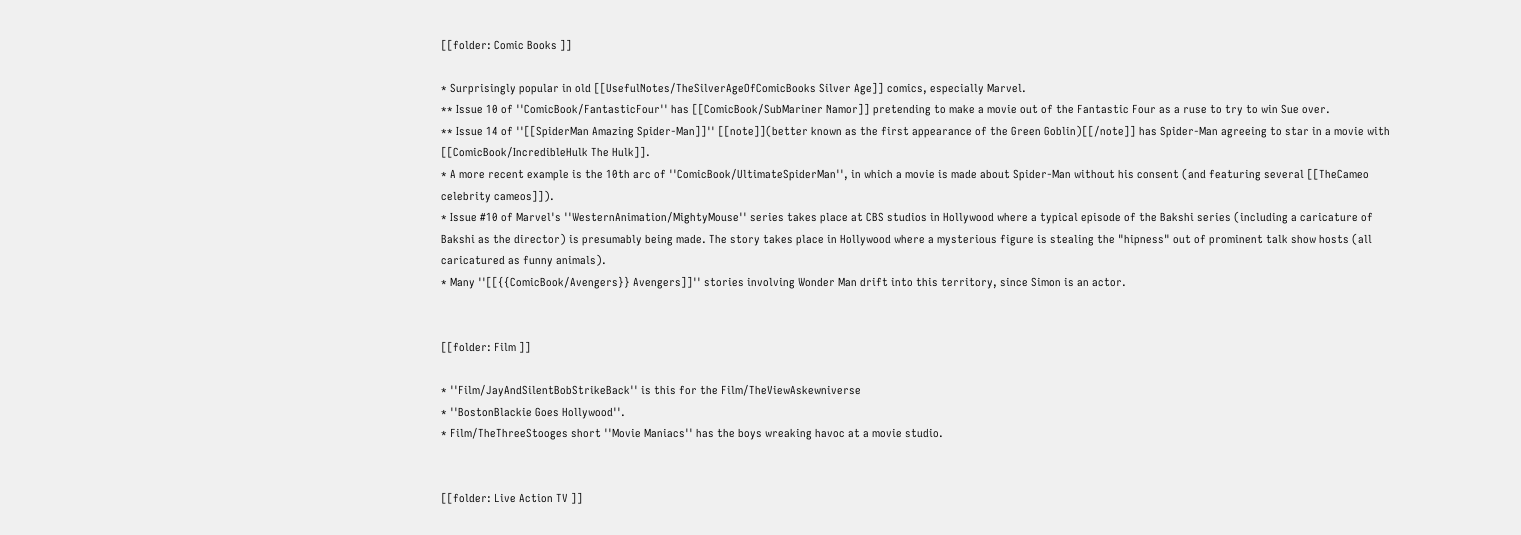[[folder: Comic Books ]]

* Surprisingly popular in old [[UsefulNotes/TheSilverAgeOfComicBooks Silver Age]] comics, especially Marvel.
** Issue 10 of ''ComicBook/FantasticFour'' has [[ComicBook/SubMariner Namor]] pretending to make a movie out of the Fantastic Four as a ruse to try to win Sue over.
** Issue 14 of ''[[SpiderMan Amazing Spider-Man]]'' [[note]](better known as the first appearance of the Green Goblin)[[/note]] has Spider-Man agreeing to star in a movie with [[ComicBook/IncredibleHulk The Hulk]].
* A more recent example is the 10th arc of ''ComicBook/UltimateSpiderMan'', in which a movie is made about Spider-Man without his consent (and featuring several [[TheCameo celebrity cameos]]).
* Issue #10 of Marvel's ''WesternAnimation/MightyMouse'' series takes place at CBS studios in Hollywood where a typical episode of the Bakshi series (including a caricature of Bakshi as the director) is presumably being made. The story takes place in Hollywood where a mysterious figure is stealing the "hipness" out of prominent talk show hosts (all caricatured as funny animals).
* Many ''[[{{ComicBook/Avengers}} Avengers]]'' stories involving Wonder Man drift into this territory, since Simon is an actor.


[[folder: Film ]]

* ''Film/JayAndSilentBobStrikeBack'' is this for the Film/TheViewAskewniverse
* ''BostonBlackie Goes Hollywood''.
* Film/TheThreeStooges short ''Movie Maniacs'' has the boys wreaking havoc at a movie studio.


[[folder: Live Action TV ]]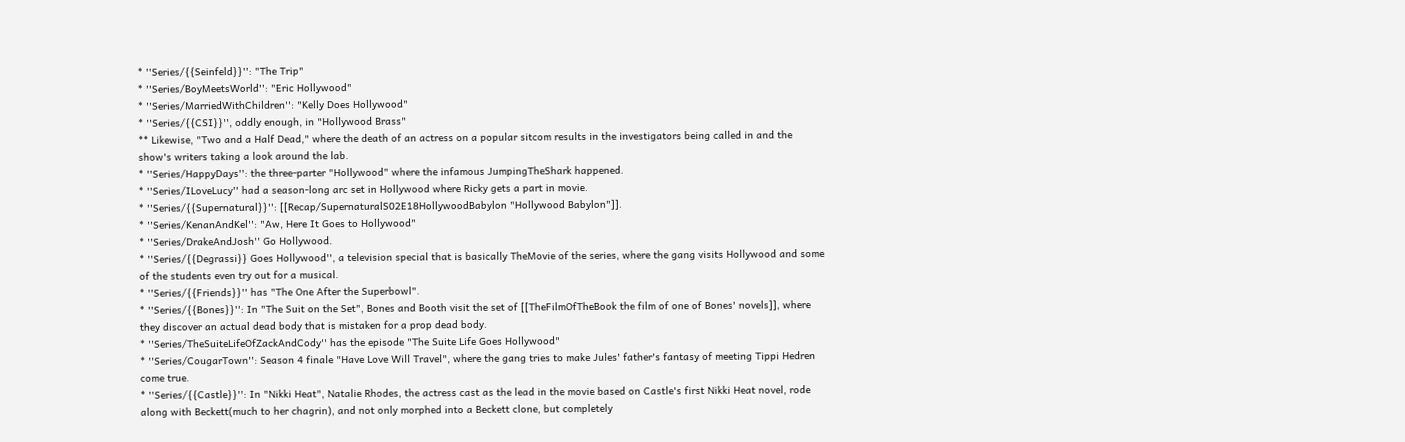* ''Series/{{Seinfeld}}'': "The Trip"
* ''Series/BoyMeetsWorld'': "Eric Hollywood"
* ''Series/MarriedWithChildren'': "Kelly Does Hollywood"
* ''Series/{{CSI}}'', oddly enough, in "Hollywood Brass"
** Likewise, "Two and a Half Dead," where the death of an actress on a popular sitcom results in the investigators being called in and the show's writers taking a look around the lab.
* ''Series/HappyDays'': the three-parter "Hollywood" where the infamous JumpingTheShark happened.
* ''Series/ILoveLucy'' had a season-long arc set in Hollywood where Ricky gets a part in movie.
* ''Series/{{Supernatural}}'': [[Recap/SupernaturalS02E18HollywoodBabylon "Hollywood Babylon"]].
* ''Series/KenanAndKel'': "Aw, Here It Goes to Hollywood"
* ''Series/DrakeAndJosh'' Go Hollywood.
* ''Series/{{Degrassi}} Goes Hollywood'', a television special that is basically TheMovie of the series, where the gang visits Hollywood and some of the students even try out for a musical.
* ''Series/{{Friends}}'' has "The One After the Superbowl".
* ''Series/{{Bones}}'': In "The Suit on the Set", Bones and Booth visit the set of [[TheFilmOfTheBook the film of one of Bones' novels]], where they discover an actual dead body that is mistaken for a prop dead body.
* ''Series/TheSuiteLifeOfZackAndCody'' has the episode "The Suite Life Goes Hollywood"
* ''Series/CougarTown'': Season 4 finale "Have Love Will Travel", where the gang tries to make Jules' father's fantasy of meeting Tippi Hedren come true.
* ''Series/{{Castle}}'': In "Nikki Heat", Natalie Rhodes, the actress cast as the lead in the movie based on Castle's first Nikki Heat novel, rode along with Beckett(much to her chagrin), and not only morphed into a Beckett clone, but completely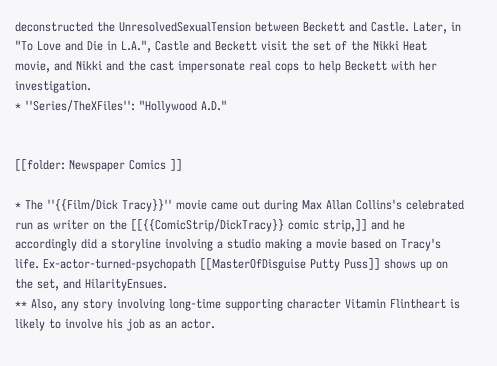deconstructed the UnresolvedSexualTension between Beckett and Castle. Later, in "To Love and Die in L.A.", Castle and Beckett visit the set of the Nikki Heat movie, and Nikki and the cast impersonate real cops to help Beckett with her investigation.
* ''Series/TheXFiles'': "Hollywood A.D."


[[folder: Newspaper Comics ]]

* The ''{{Film/Dick Tracy}}'' movie came out during Max Allan Collins's celebrated run as writer on the [[{{ComicStrip/DickTracy}} comic strip,]] and he accordingly did a storyline involving a studio making a movie based on Tracy's life. Ex-actor-turned-psychopath [[MasterOfDisguise Putty Puss]] shows up on the set, and HilarityEnsues.
** Also, any story involving long-time supporting character Vitamin Flintheart is likely to involve his job as an actor.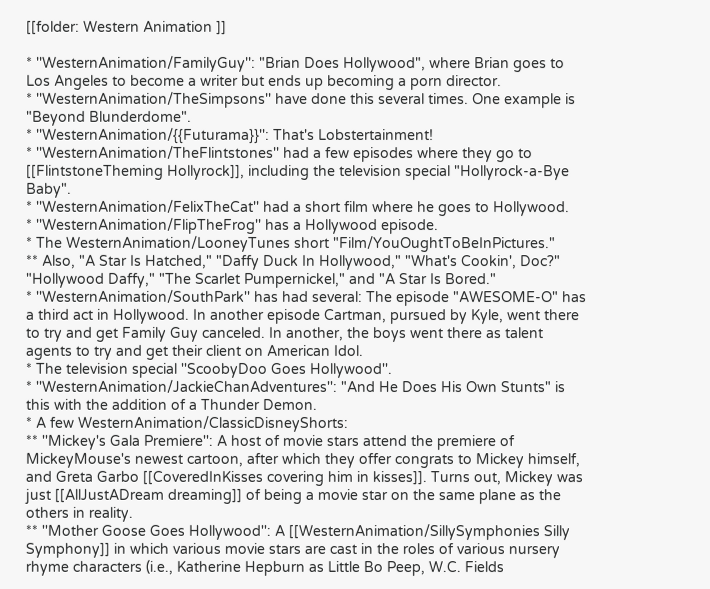[[folder: Western Animation ]]

* ''WesternAnimation/FamilyGuy'': "Brian Does Hollywood", where Brian goes to Los Angeles to become a writer but ends up becoming a porn director.
* ''WesternAnimation/TheSimpsons'' have done this several times. One example is "Beyond Blunderdome".
* ''WesternAnimation/{{Futurama}}'': That's Lobstertainment!
* ''WesternAnimation/TheFlintstones'' had a few episodes where they go to [[FlintstoneTheming Hollyrock]], including the television special "Hollyrock-a-Bye Baby".
* ''WesternAnimation/FelixTheCat'' had a short film where he goes to Hollywood.
* ''WesternAnimation/FlipTheFrog'' has a Hollywood episode.
* The WesternAnimation/LooneyTunes short "Film/YouOughtToBeInPictures."
** Also, "A Star Is Hatched," "Daffy Duck In Hollywood," "What's Cookin', Doc?" "Hollywood Daffy," "The Scarlet Pumpernickel," and "A Star Is Bored."
* ''WesternAnimation/SouthPark'' has had several: The episode "AWESOME-O" has a third act in Hollywood. In another episode Cartman, pursued by Kyle, went there to try and get Family Guy canceled. In another, the boys went there as talent agents to try and get their client on American Idol.
* The television special ''ScoobyDoo Goes Hollywood''.
* ''WesternAnimation/JackieChanAdventures'': "And He Does His Own Stunts" is this with the addition of a Thunder Demon.
* A few WesternAnimation/ClassicDisneyShorts:
** ''Mickey's Gala Premiere'': A host of movie stars attend the premiere of MickeyMouse's newest cartoon, after which they offer congrats to Mickey himself, and Greta Garbo [[CoveredInKisses covering him in kisses]]. Turns out, Mickey was just [[AllJustADream dreaming]] of being a movie star on the same plane as the others in reality.
** ''Mother Goose Goes Hollywood'': A [[WesternAnimation/SillySymphonies Silly Symphony]] in which various movie stars are cast in the roles of various nursery rhyme characters (i.e., Katherine Hepburn as Little Bo Peep, W.C. Fields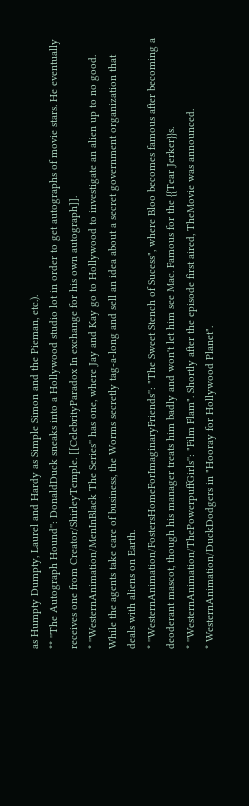as Humpty Dumpty, Laurel and Hardy as Simple Simon and the Pieman, etc.).
** ''The Autograph Hound'': DonaldDuck sneaks into a Hollywood studio lot in order to get autographs of movie stars. He eventually receives one from Creator/ShirleyTemple. [[CelebrityParadox In exchange for his own autograph]].
* ''WesternAnimation/MenInBlack The Series'' has one, where Jay and Kay go to Hollywood to investigate an alien up to no good. While the agents take care of business, the Worms secretly tag-a-long and sell an idea about a secret government organization that deals with aliens on Earth.
* ''WesternAnimation/FostersHomeForImaginaryFriends'': "The Sweet Stench of Sucess", where Bloo becomes famous after becoming a deoderant mascot, though his manager treats him badly and won't let him see Mac. Famous for the {{Tear Jerker}}s.
* ''WesternAnimation/ThePowerpuffGirls'': "Film Flam". Shortly after the episode first aired, TheMovie was announced.
* WesternAnimation/DuckDodgers in "Hooray for Hollywood Planet".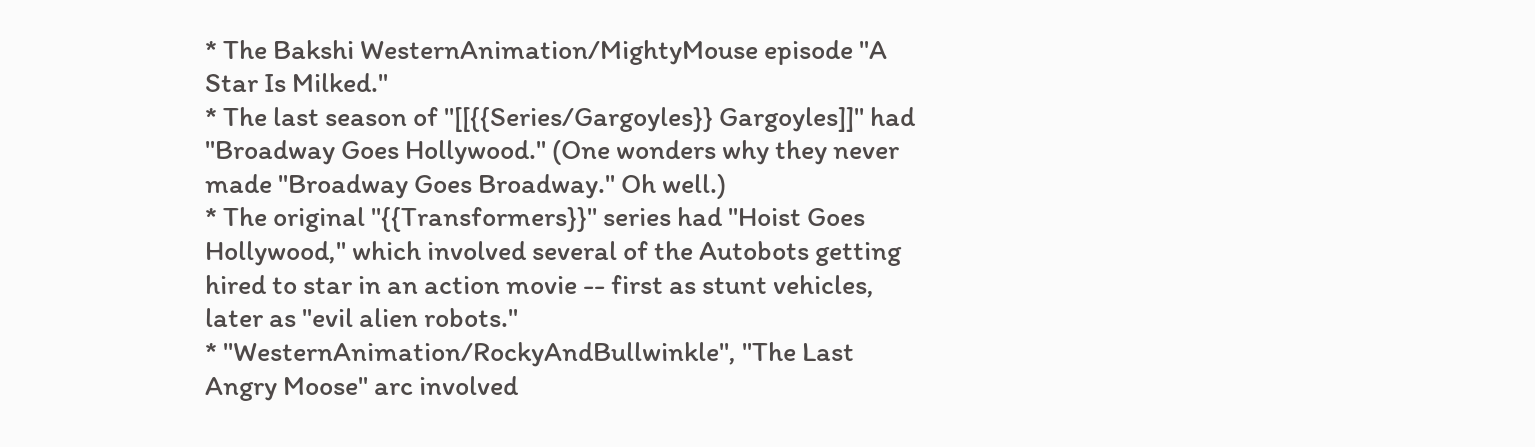* The Bakshi WesternAnimation/MightyMouse episode "A Star Is Milked."
* The last season of ''[[{{Series/Gargoyles}} Gargoyles]]'' had "Broadway Goes Hollywood." (One wonders why they never made "Broadway Goes Broadway." Oh well.)
* The original ''{{Transformers}}'' series had "Hoist Goes Hollywood," which involved several of the Autobots getting hired to star in an action movie -- first as stunt vehicles, later as "evil alien robots."
* ''WesternAnimation/RockyAndBullwinkle'', "The Last Angry Moose" arc involved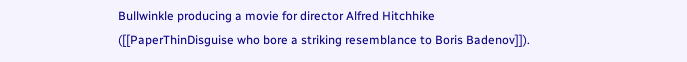Bullwinkle producing a movie for director Alfred Hitchhike ([[PaperThinDisguise who bore a striking resemblance to Boris Badenov]]).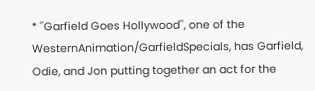* ''Garfield Goes Hollywood'', one of the WesternAnimation/GarfieldSpecials, has Garfield, Odie, and Jon putting together an act for the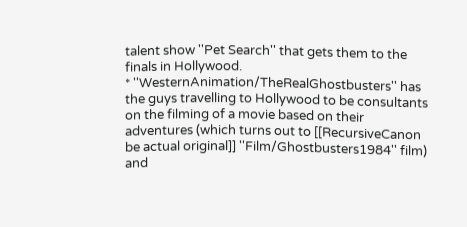talent show ''Pet Search'' that gets them to the finals in Hollywood.
* ''WesternAnimation/TheRealGhostbusters'' has the guys travelling to Hollywood to be consultants on the filming of a movie based on their adventures (which turns out to [[RecursiveCanon be actual original]] ''Film/Ghostbusters1984'' film) and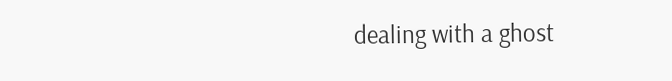dealing with a ghost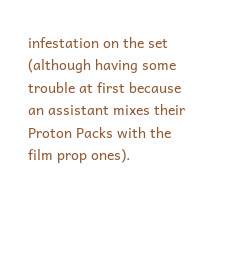infestation on the set (although having some trouble at first because an assistant mixes their Proton Packs with the film prop ones).